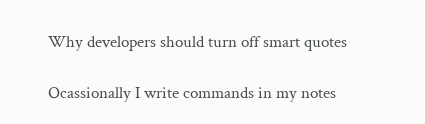Why developers should turn off smart quotes

Ocassionally I write commands in my notes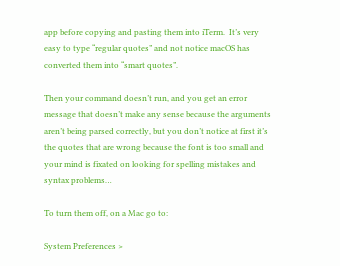app before copying and pasting them into iTerm.  It’s very easy to type “regular quotes” and not notice macOS has converted them into “smart quotes”.

Then your command doesn’t run, and you get an error message that doesn’t make any sense because the arguments aren’t being parsed correctly, but you don’t notice at first it’s the quotes that are wrong because the font is too small and your mind is fixated on looking for spelling mistakes and syntax problems…

To turn them off, on a Mac go to:

System Preferences >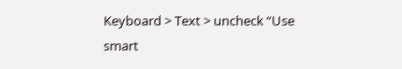Keyboard > Text > uncheck “Use smart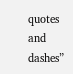quotes and dashes”